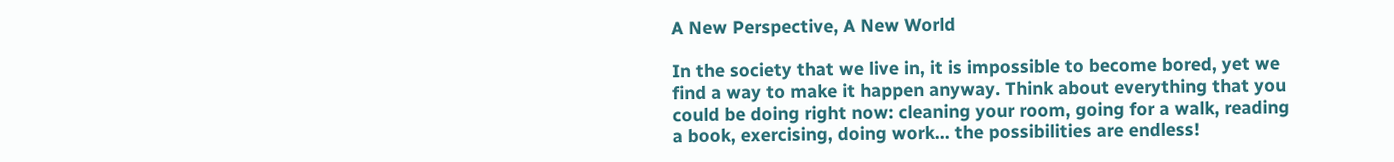A New Perspective, A New World

In the society that we live in, it is impossible to become bored, yet we find a way to make it happen anyway. Think about everything that you could be doing right now: cleaning your room, going for a walk, reading a book, exercising, doing work… the possibilities are endless!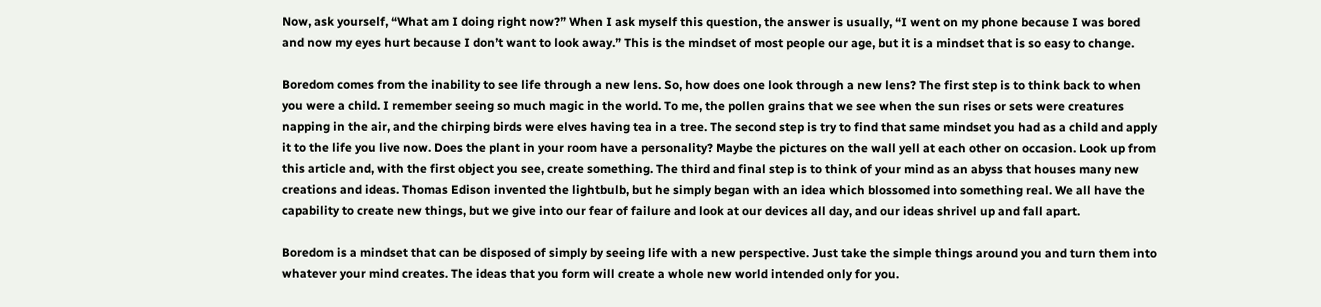Now, ask yourself, “What am I doing right now?” When I ask myself this question, the answer is usually, “I went on my phone because I was bored and now my eyes hurt because I don’t want to look away.” This is the mindset of most people our age, but it is a mindset that is so easy to change.

Boredom comes from the inability to see life through a new lens. So, how does one look through a new lens? The first step is to think back to when you were a child. I remember seeing so much magic in the world. To me, the pollen grains that we see when the sun rises or sets were creatures napping in the air, and the chirping birds were elves having tea in a tree. The second step is try to find that same mindset you had as a child and apply it to the life you live now. Does the plant in your room have a personality? Maybe the pictures on the wall yell at each other on occasion. Look up from this article and, with the first object you see, create something. The third and final step is to think of your mind as an abyss that houses many new creations and ideas. Thomas Edison invented the lightbulb, but he simply began with an idea which blossomed into something real. We all have the capability to create new things, but we give into our fear of failure and look at our devices all day, and our ideas shrivel up and fall apart.

Boredom is a mindset that can be disposed of simply by seeing life with a new perspective. Just take the simple things around you and turn them into whatever your mind creates. The ideas that you form will create a whole new world intended only for you.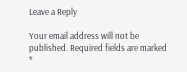Leave a Reply

Your email address will not be published. Required fields are marked *